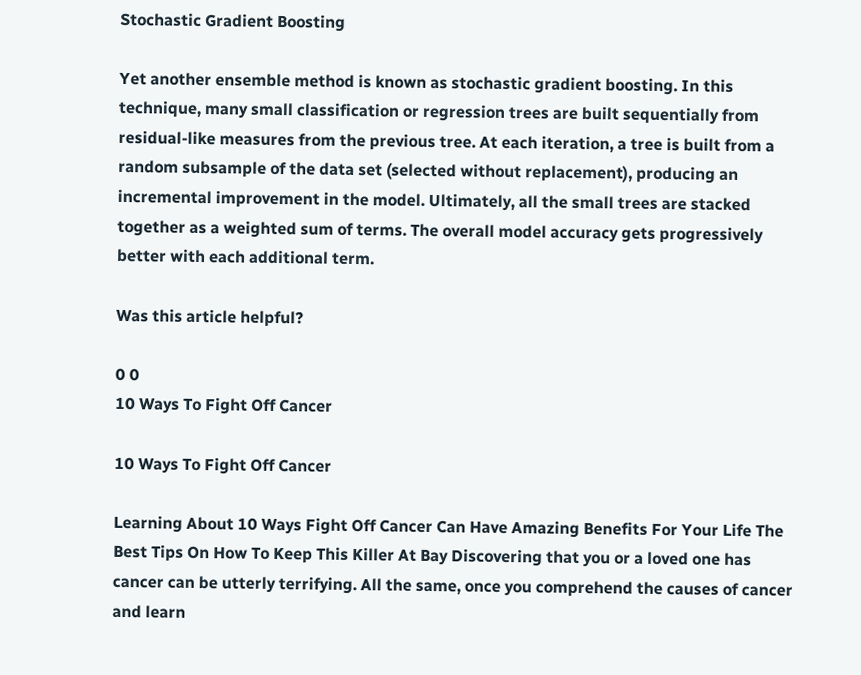Stochastic Gradient Boosting

Yet another ensemble method is known as stochastic gradient boosting. In this technique, many small classification or regression trees are built sequentially from residual-like measures from the previous tree. At each iteration, a tree is built from a random subsample of the data set (selected without replacement), producing an incremental improvement in the model. Ultimately, all the small trees are stacked together as a weighted sum of terms. The overall model accuracy gets progressively better with each additional term.

Was this article helpful?

0 0
10 Ways To Fight Off Cancer

10 Ways To Fight Off Cancer

Learning About 10 Ways Fight Off Cancer Can Have Amazing Benefits For Your Life The Best Tips On How To Keep This Killer At Bay Discovering that you or a loved one has cancer can be utterly terrifying. All the same, once you comprehend the causes of cancer and learn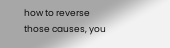how to reverse those causes, you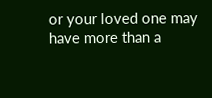or your loved one may have more than a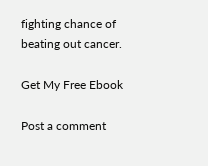fighting chance of beating out cancer.

Get My Free Ebook

Post a comment